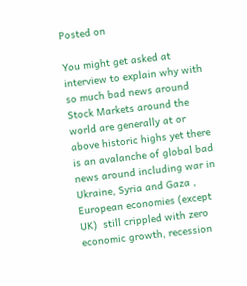Posted on

You might get asked at interview to explain why with so much bad news around Stock Markets around the world are generally at or above historic highs yet there is an avalanche of global bad news around including war in Ukraine, Syria and Gaza , European economies (except UK)  still crippled with zero economic growth, recession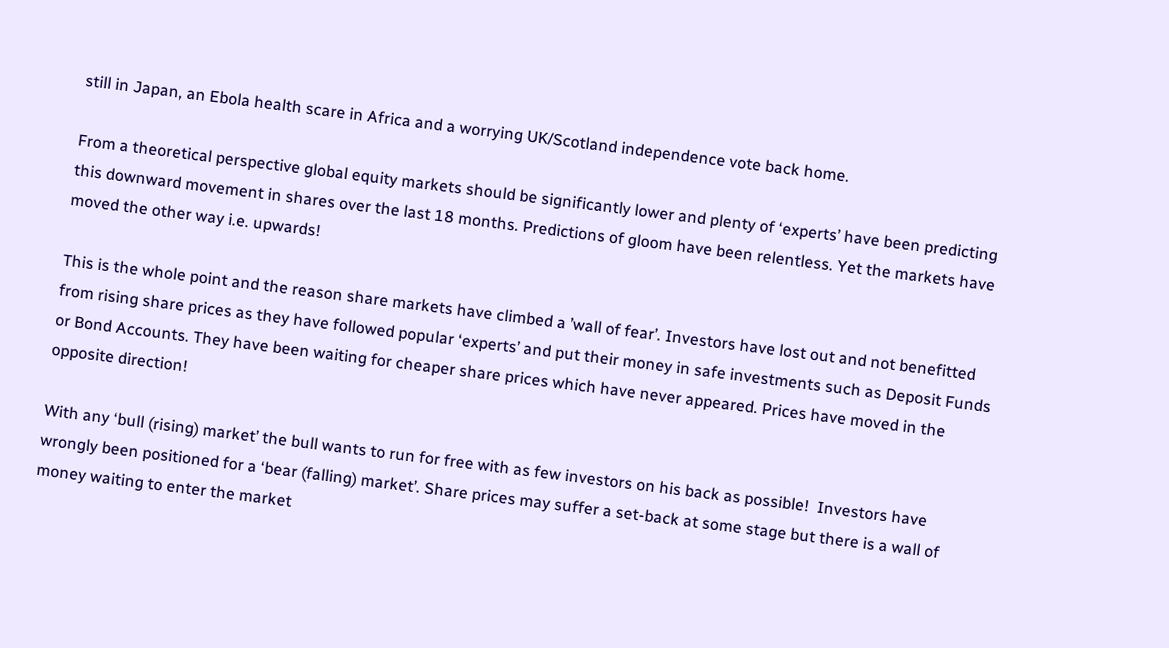still in Japan, an Ebola health scare in Africa and a worrying UK/Scotland independence vote back home.

From a theoretical perspective global equity markets should be significantly lower and plenty of ‘experts’ have been predicting this downward movement in shares over the last 18 months. Predictions of gloom have been relentless. Yet the markets have moved the other way i.e. upwards!

This is the whole point and the reason share markets have climbed a ’wall of fear’. Investors have lost out and not benefitted from rising share prices as they have followed popular ‘experts’ and put their money in safe investments such as Deposit Funds or Bond Accounts. They have been waiting for cheaper share prices which have never appeared. Prices have moved in the opposite direction!

With any ‘bull (rising) market’ the bull wants to run for free with as few investors on his back as possible!  Investors have wrongly been positioned for a ‘bear (falling) market’. Share prices may suffer a set-back at some stage but there is a wall of money waiting to enter the market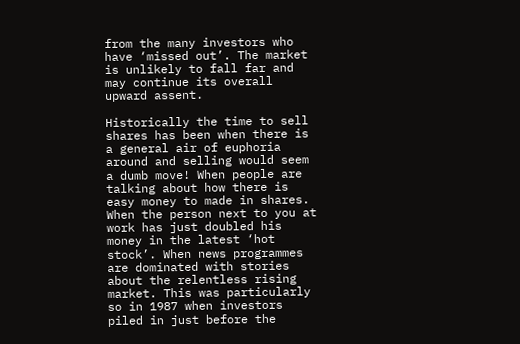from the many investors who have ‘missed out’. The market is unlikely to fall far and may continue its overall upward assent.

Historically the time to sell shares has been when there is a general air of euphoria around and selling would seem a dumb move! When people are talking about how there is easy money to made in shares. When the person next to you at work has just doubled his money in the latest ‘hot stock’. When news programmes are dominated with stories about the relentless rising market. This was particularly so in 1987 when investors piled in just before the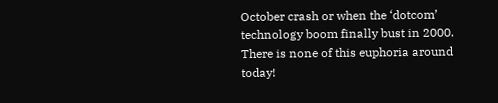October crash or when the ‘dotcom’ technology boom finally bust in 2000. There is none of this euphoria around today!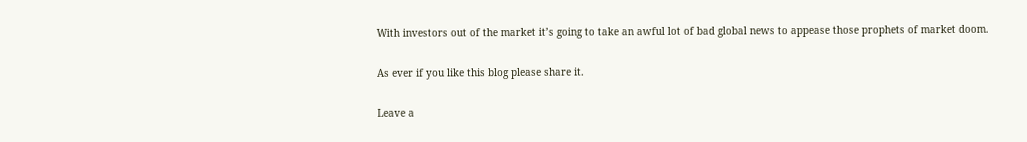With investors out of the market it’s going to take an awful lot of bad global news to appease those prophets of market doom.

As ever if you like this blog please share it.

Leave a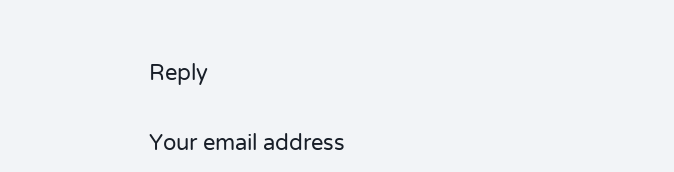Reply

Your email address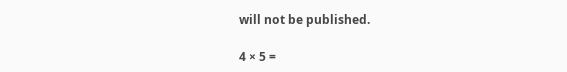will not be published.

4 × 5 =